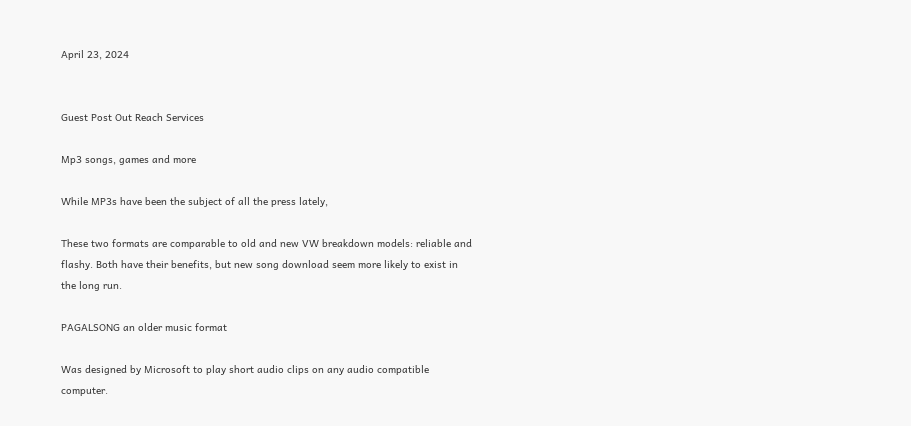April 23, 2024


Guest Post Out Reach Services

Mp3 songs, games and more

While MP3s have been the subject of all the press lately,

These two formats are comparable to old and new VW breakdown models: reliable and flashy. Both have their benefits, but new song download seem more likely to exist in the long run.

PAGALSONG an older music format

Was designed by Microsoft to play short audio clips on any audio compatible computer.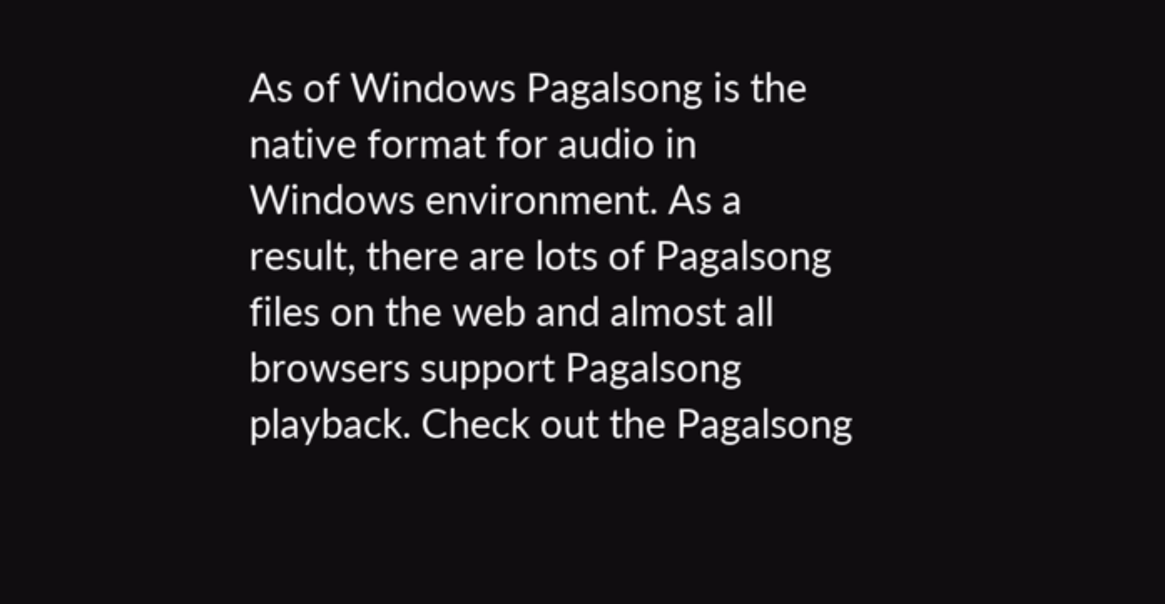As of Windows Pagalsong is the native format for audio in Windows environment. As a result, there are lots of Pagalsong files on the web and almost all browsers support Pagalsong playback. Check out the Pagalsong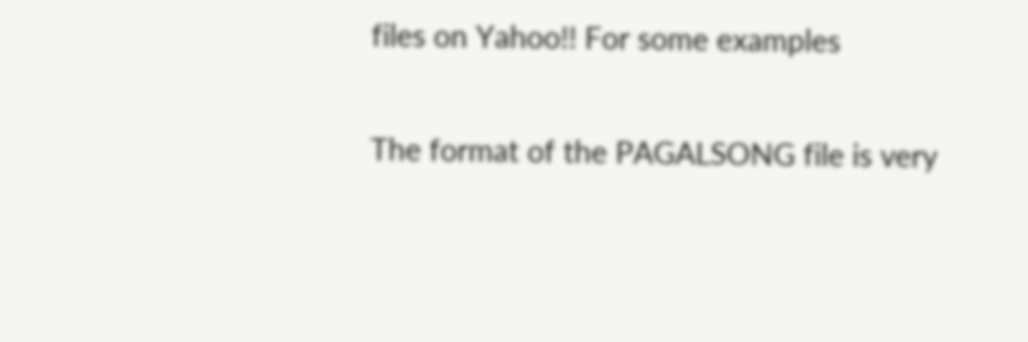files on Yahoo!! For some examples

The format of the PAGALSONG file is very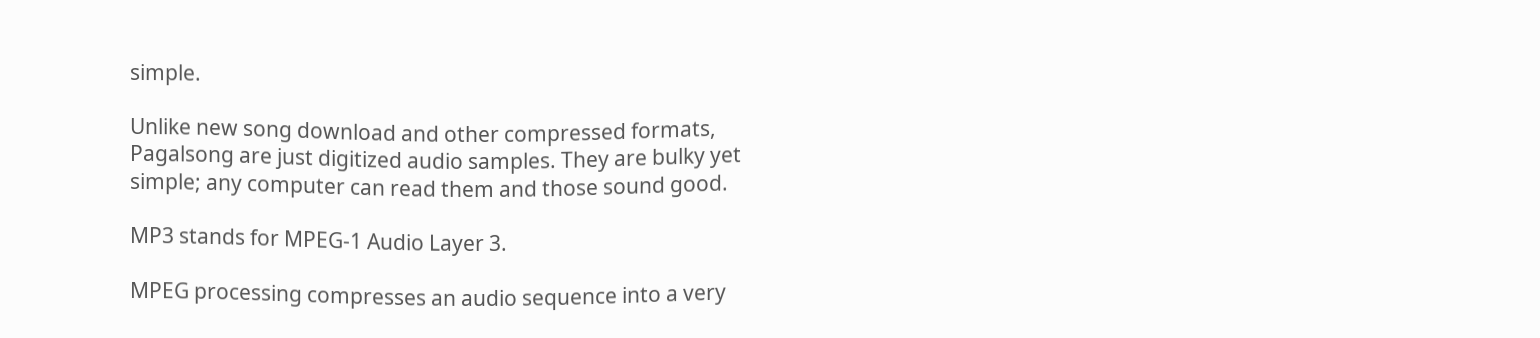simple.

Unlike new song download and other compressed formats, Pagalsong are just digitized audio samples. They are bulky yet simple; any computer can read them and those sound good.

MP3 stands for MPEG-1 Audio Layer 3.

MPEG processing compresses an audio sequence into a very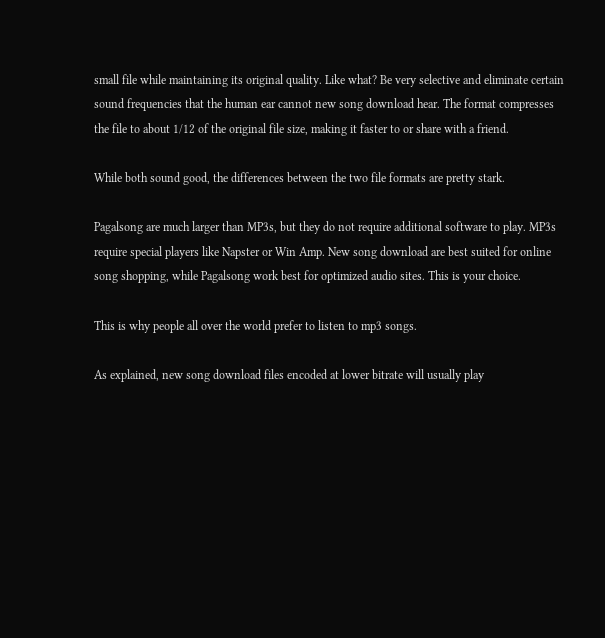small file while maintaining its original quality. Like what? Be very selective and eliminate certain sound frequencies that the human ear cannot new song download hear. The format compresses the file to about 1/12 of the original file size, making it faster to or share with a friend.

While both sound good, the differences between the two file formats are pretty stark.

Pagalsong are much larger than MP3s, but they do not require additional software to play. MP3s require special players like Napster or Win Amp. New song download are best suited for online song shopping, while Pagalsong work best for optimized audio sites. This is your choice.

This is why people all over the world prefer to listen to mp3 songs.

As explained, new song download files encoded at lower bitrate will usually play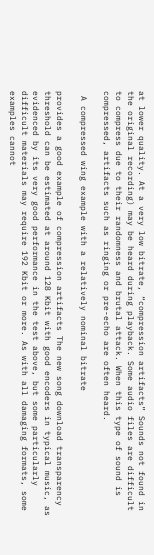at lower quality. At a very low bitrate, “compression artifacts” Sounds not found in the original recording) may be heard during playback. Some audio files are difficult to compress due to their randomness and brutal attack. When this type of sound is compressed, artifacts such as ringing or pre-echo are often heard.

 A compressed wing example with a relatively nominal bitrate

provides a good example of compression artifacts The new song download transparency threshold can be estimated at around 128 Kbit with good encoders in typical music, as evidenced by its very good performance in the test above, but some particularly difficult materials may require 192 Kbit or more. As with all damaging formats, some examples cannot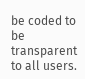be coded to be transparent to all users.